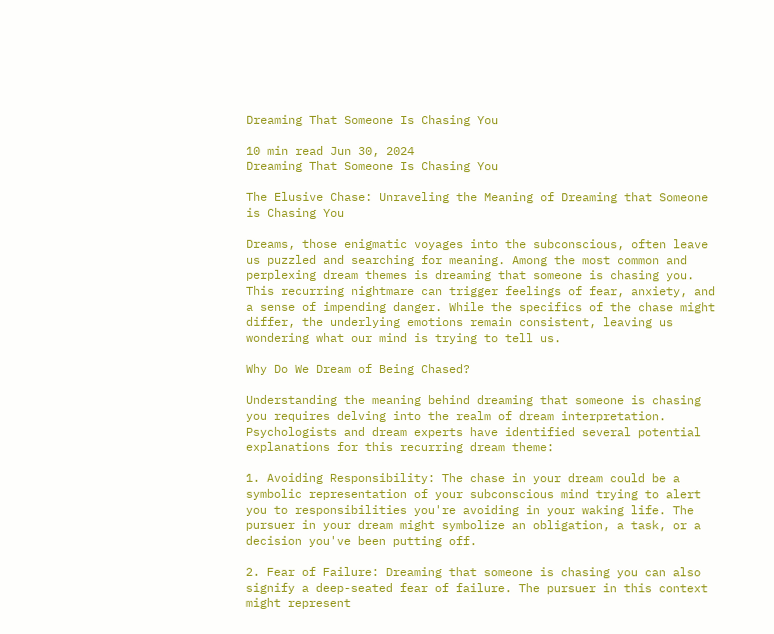Dreaming That Someone Is Chasing You

10 min read Jun 30, 2024
Dreaming That Someone Is Chasing You

The Elusive Chase: Unraveling the Meaning of Dreaming that Someone is Chasing You

Dreams, those enigmatic voyages into the subconscious, often leave us puzzled and searching for meaning. Among the most common and perplexing dream themes is dreaming that someone is chasing you. This recurring nightmare can trigger feelings of fear, anxiety, and a sense of impending danger. While the specifics of the chase might differ, the underlying emotions remain consistent, leaving us wondering what our mind is trying to tell us.

Why Do We Dream of Being Chased?

Understanding the meaning behind dreaming that someone is chasing you requires delving into the realm of dream interpretation. Psychologists and dream experts have identified several potential explanations for this recurring dream theme:

1. Avoiding Responsibility: The chase in your dream could be a symbolic representation of your subconscious mind trying to alert you to responsibilities you're avoiding in your waking life. The pursuer in your dream might symbolize an obligation, a task, or a decision you've been putting off.

2. Fear of Failure: Dreaming that someone is chasing you can also signify a deep-seated fear of failure. The pursuer in this context might represent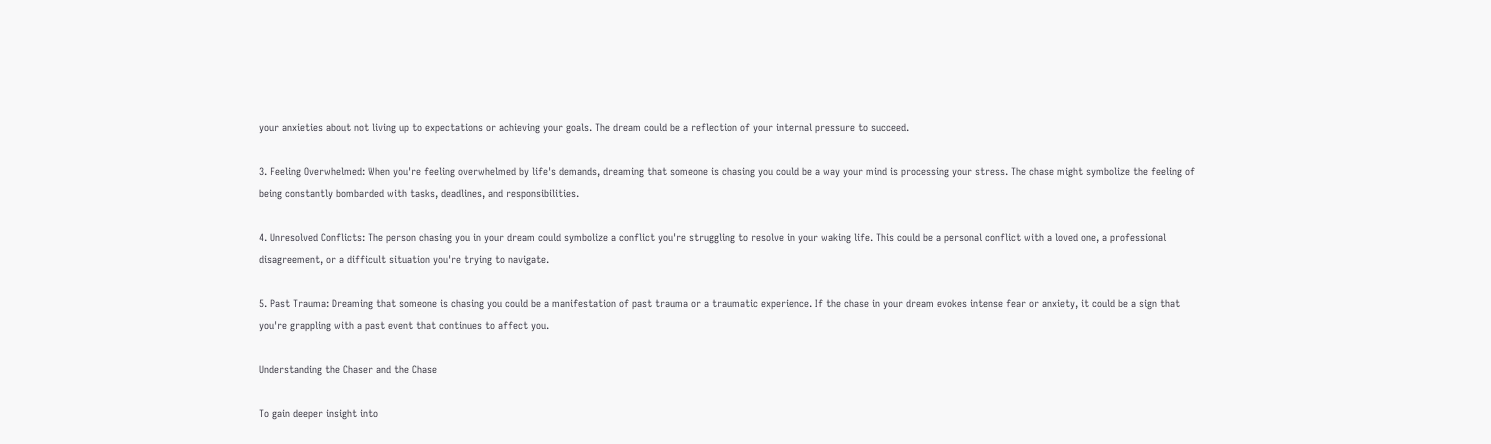your anxieties about not living up to expectations or achieving your goals. The dream could be a reflection of your internal pressure to succeed.

3. Feeling Overwhelmed: When you're feeling overwhelmed by life's demands, dreaming that someone is chasing you could be a way your mind is processing your stress. The chase might symbolize the feeling of being constantly bombarded with tasks, deadlines, and responsibilities.

4. Unresolved Conflicts: The person chasing you in your dream could symbolize a conflict you're struggling to resolve in your waking life. This could be a personal conflict with a loved one, a professional disagreement, or a difficult situation you're trying to navigate.

5. Past Trauma: Dreaming that someone is chasing you could be a manifestation of past trauma or a traumatic experience. If the chase in your dream evokes intense fear or anxiety, it could be a sign that you're grappling with a past event that continues to affect you.

Understanding the Chaser and the Chase

To gain deeper insight into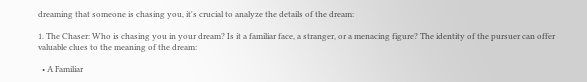dreaming that someone is chasing you, it's crucial to analyze the details of the dream:

1. The Chaser: Who is chasing you in your dream? Is it a familiar face, a stranger, or a menacing figure? The identity of the pursuer can offer valuable clues to the meaning of the dream:

  • A Familiar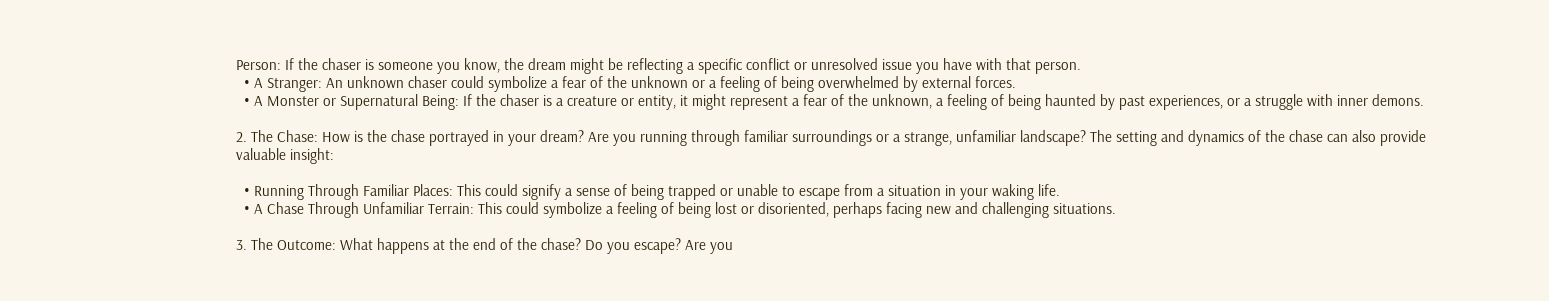Person: If the chaser is someone you know, the dream might be reflecting a specific conflict or unresolved issue you have with that person.
  • A Stranger: An unknown chaser could symbolize a fear of the unknown or a feeling of being overwhelmed by external forces.
  • A Monster or Supernatural Being: If the chaser is a creature or entity, it might represent a fear of the unknown, a feeling of being haunted by past experiences, or a struggle with inner demons.

2. The Chase: How is the chase portrayed in your dream? Are you running through familiar surroundings or a strange, unfamiliar landscape? The setting and dynamics of the chase can also provide valuable insight:

  • Running Through Familiar Places: This could signify a sense of being trapped or unable to escape from a situation in your waking life.
  • A Chase Through Unfamiliar Terrain: This could symbolize a feeling of being lost or disoriented, perhaps facing new and challenging situations.

3. The Outcome: What happens at the end of the chase? Do you escape? Are you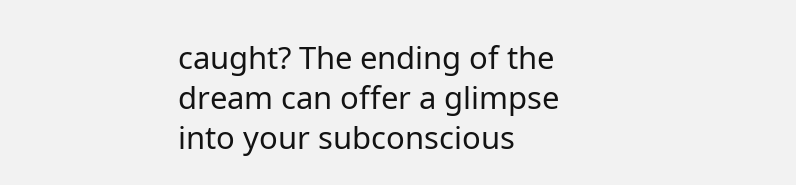caught? The ending of the dream can offer a glimpse into your subconscious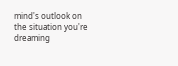mind's outlook on the situation you're dreaming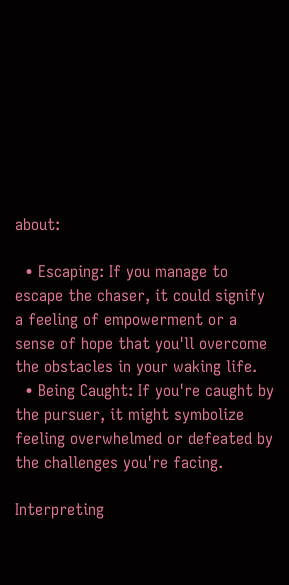about:

  • Escaping: If you manage to escape the chaser, it could signify a feeling of empowerment or a sense of hope that you'll overcome the obstacles in your waking life.
  • Being Caught: If you're caught by the pursuer, it might symbolize feeling overwhelmed or defeated by the challenges you're facing.

Interpreting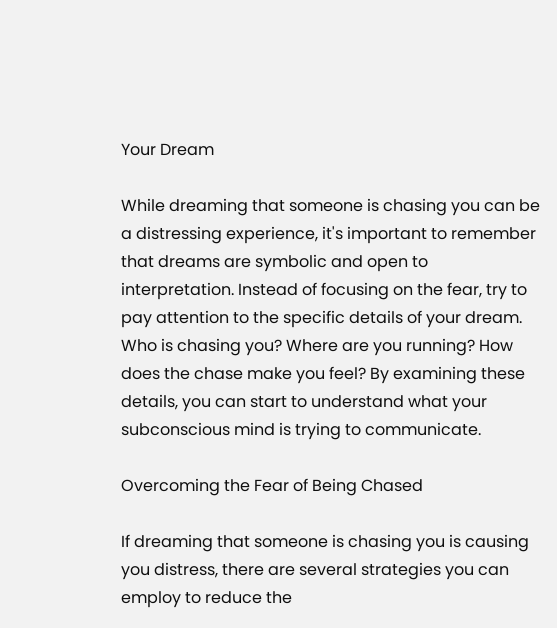Your Dream

While dreaming that someone is chasing you can be a distressing experience, it's important to remember that dreams are symbolic and open to interpretation. Instead of focusing on the fear, try to pay attention to the specific details of your dream. Who is chasing you? Where are you running? How does the chase make you feel? By examining these details, you can start to understand what your subconscious mind is trying to communicate.

Overcoming the Fear of Being Chased

If dreaming that someone is chasing you is causing you distress, there are several strategies you can employ to reduce the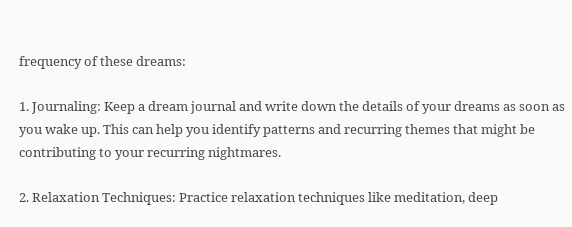frequency of these dreams:

1. Journaling: Keep a dream journal and write down the details of your dreams as soon as you wake up. This can help you identify patterns and recurring themes that might be contributing to your recurring nightmares.

2. Relaxation Techniques: Practice relaxation techniques like meditation, deep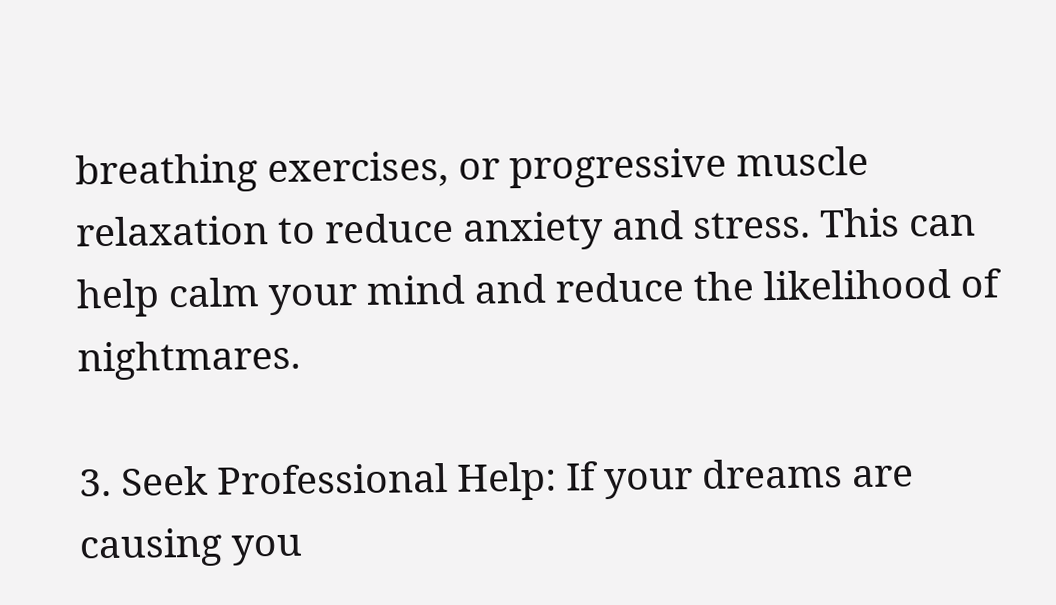breathing exercises, or progressive muscle relaxation to reduce anxiety and stress. This can help calm your mind and reduce the likelihood of nightmares.

3. Seek Professional Help: If your dreams are causing you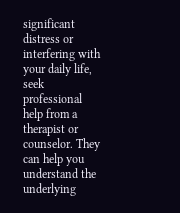significant distress or interfering with your daily life, seek professional help from a therapist or counselor. They can help you understand the underlying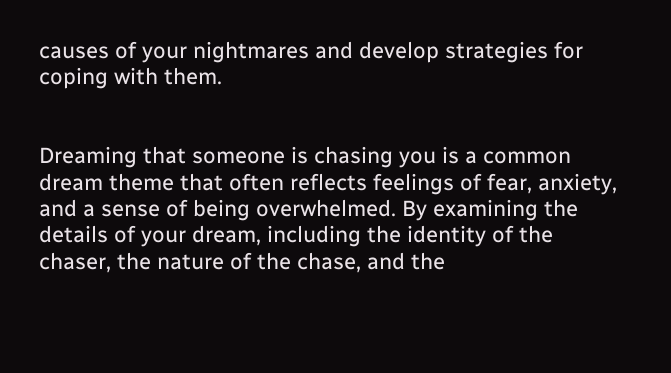causes of your nightmares and develop strategies for coping with them.


Dreaming that someone is chasing you is a common dream theme that often reflects feelings of fear, anxiety, and a sense of being overwhelmed. By examining the details of your dream, including the identity of the chaser, the nature of the chase, and the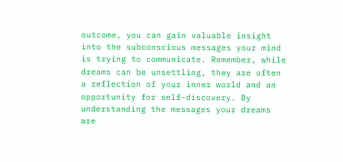outcome, you can gain valuable insight into the subconscious messages your mind is trying to communicate. Remember, while dreams can be unsettling, they are often a reflection of your inner world and an opportunity for self-discovery. By understanding the messages your dreams are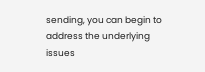sending, you can begin to address the underlying issues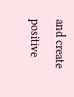and create positive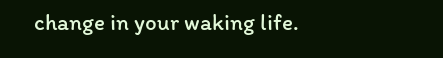change in your waking life.